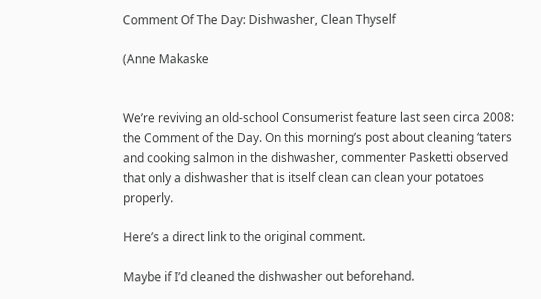Comment Of The Day: Dishwasher, Clean Thyself

(Anne Makaske


We’re reviving an old-school Consumerist feature last seen circa 2008: the Comment of the Day. On this morning’s post about cleaning ‘taters and cooking salmon in the dishwasher, commenter Pasketti observed that only a dishwasher that is itself clean can clean your potatoes properly.

Here’s a direct link to the original comment.

Maybe if I’d cleaned the dishwasher out beforehand.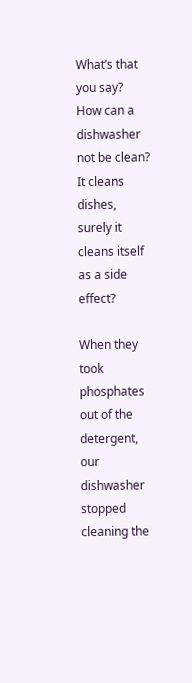What’s that you say? How can a dishwasher not be clean? It cleans dishes, surely it cleans itself as a side effect?

When they took phosphates out of the detergent, our dishwasher stopped cleaning the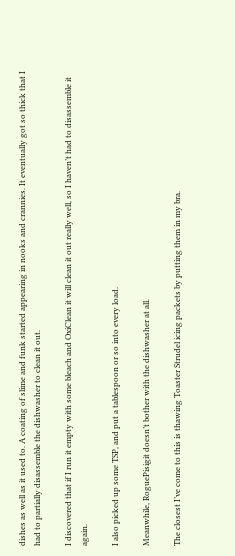dishes as well as it used to. A coating of slime and funk started appearing in nooks and crannies. It eventually got so thick that I had to partially disassemble the dishwasher to clean it out.

I discovered that if I run it empty with some bleach and OxiClean it will clean it out really well, so I haven’t had to disassemble it again.

I also picked up some TSP, and put a tablespoon or so into every load.

Meanwhile, RoguePisigit doesn’t bother with the dishwasher at all.

The closest I’ve come to this is thawing Toaster Strudel icing packets by putting them in my bra.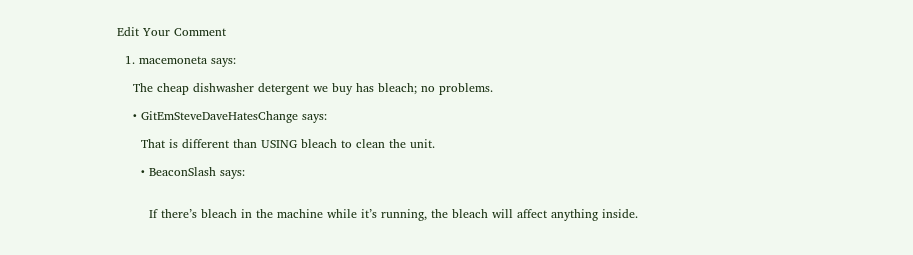Edit Your Comment

  1. macemoneta says:

    The cheap dishwasher detergent we buy has bleach; no problems.

    • GitEmSteveDaveHatesChange says:

      That is different than USING bleach to clean the unit.

      • BeaconSlash says:


        If there’s bleach in the machine while it’s running, the bleach will affect anything inside.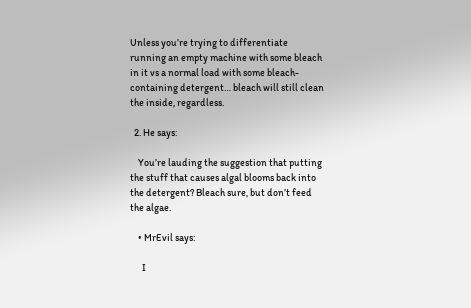Unless you’re trying to differentiate running an empty machine with some bleach in it vs a normal load with some bleach-containing detergent… bleach will still clean the inside, regardless.

  2. He says:

    You’re lauding the suggestion that putting the stuff that causes algal blooms back into the detergent? Bleach sure, but don’t feed the algae.

    • MrEvil says:

      I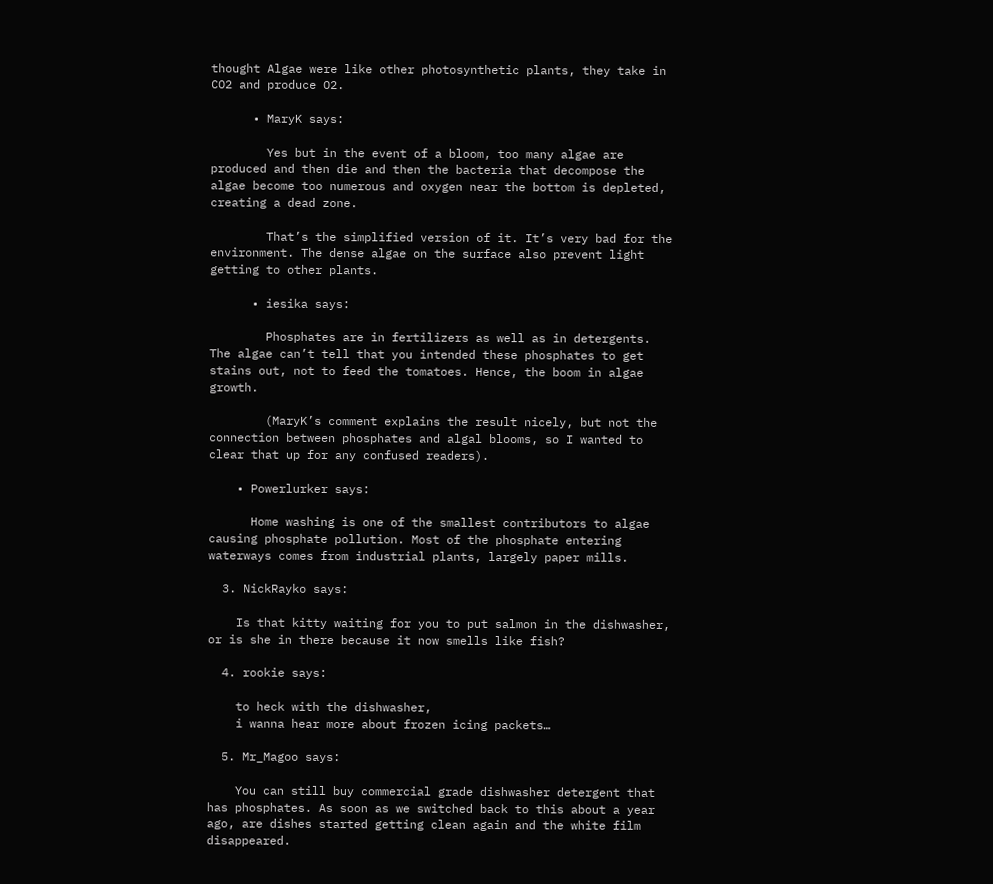thought Algae were like other photosynthetic plants, they take in CO2 and produce O2.

      • MaryK says:

        Yes but in the event of a bloom, too many algae are produced and then die and then the bacteria that decompose the algae become too numerous and oxygen near the bottom is depleted, creating a dead zone.

        That’s the simplified version of it. It’s very bad for the environment. The dense algae on the surface also prevent light getting to other plants.

      • iesika says:

        Phosphates are in fertilizers as well as in detergents. The algae can’t tell that you intended these phosphates to get stains out, not to feed the tomatoes. Hence, the boom in algae growth.

        (MaryK’s comment explains the result nicely, but not the connection between phosphates and algal blooms, so I wanted to clear that up for any confused readers).

    • Powerlurker says:

      Home washing is one of the smallest contributors to algae causing phosphate pollution. Most of the phosphate entering waterways comes from industrial plants, largely paper mills.

  3. NickRayko says:

    Is that kitty waiting for you to put salmon in the dishwasher, or is she in there because it now smells like fish?

  4. rookie says:

    to heck with the dishwasher,
    i wanna hear more about frozen icing packets…

  5. Mr_Magoo says:

    You can still buy commercial grade dishwasher detergent that has phosphates. As soon as we switched back to this about a year ago, are dishes started getting clean again and the white film disappeared.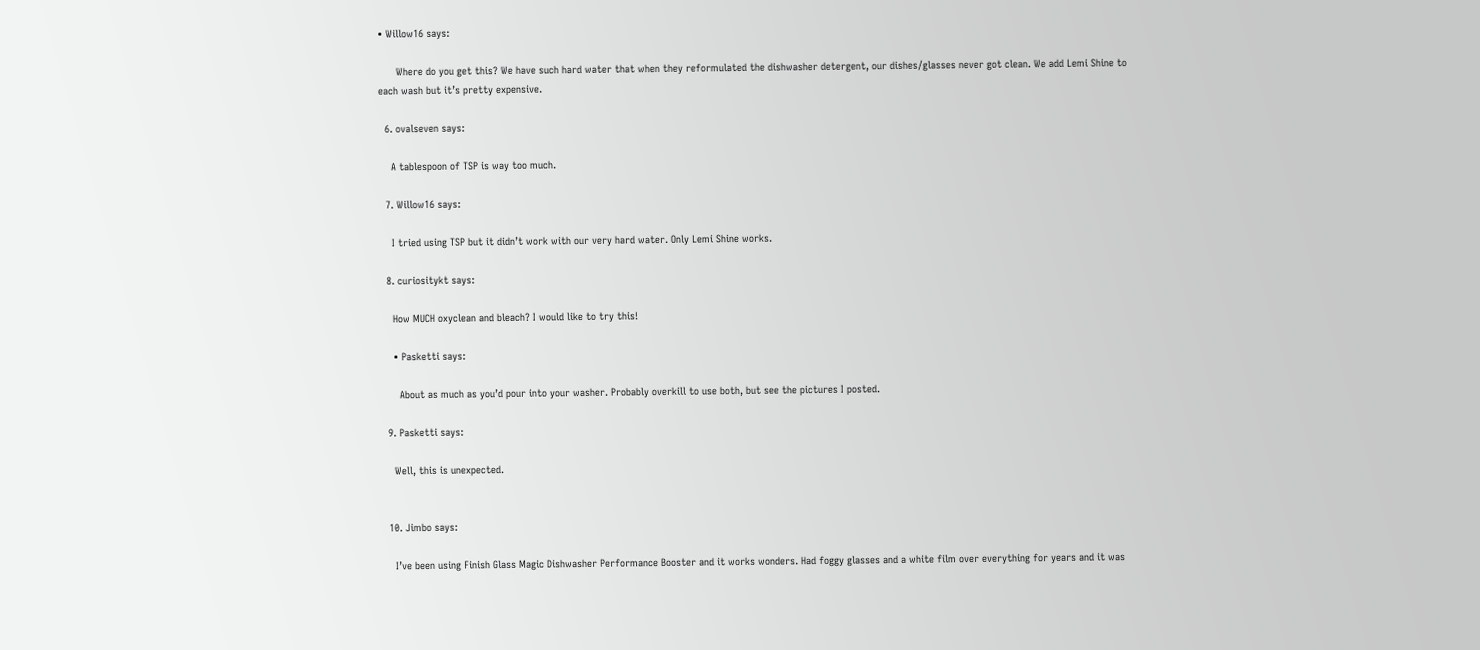• Willow16 says:

      Where do you get this? We have such hard water that when they reformulated the dishwasher detergent, our dishes/glasses never got clean. We add Lemi Shine to each wash but it’s pretty expensive.

  6. ovalseven says:

    A tablespoon of TSP is way too much.

  7. Willow16 says:

    I tried using TSP but it didn’t work with our very hard water. Only Lemi Shine works.

  8. curiositykt says:

    How MUCH oxyclean and bleach? I would like to try this!

    • Pasketti says:

      About as much as you’d pour into your washer. Probably overkill to use both, but see the pictures I posted.

  9. Pasketti says:

    Well, this is unexpected.


  10. Jimbo says:

    I’ve been using Finish Glass Magic Dishwasher Performance Booster and it works wonders. Had foggy glasses and a white film over everything for years and it was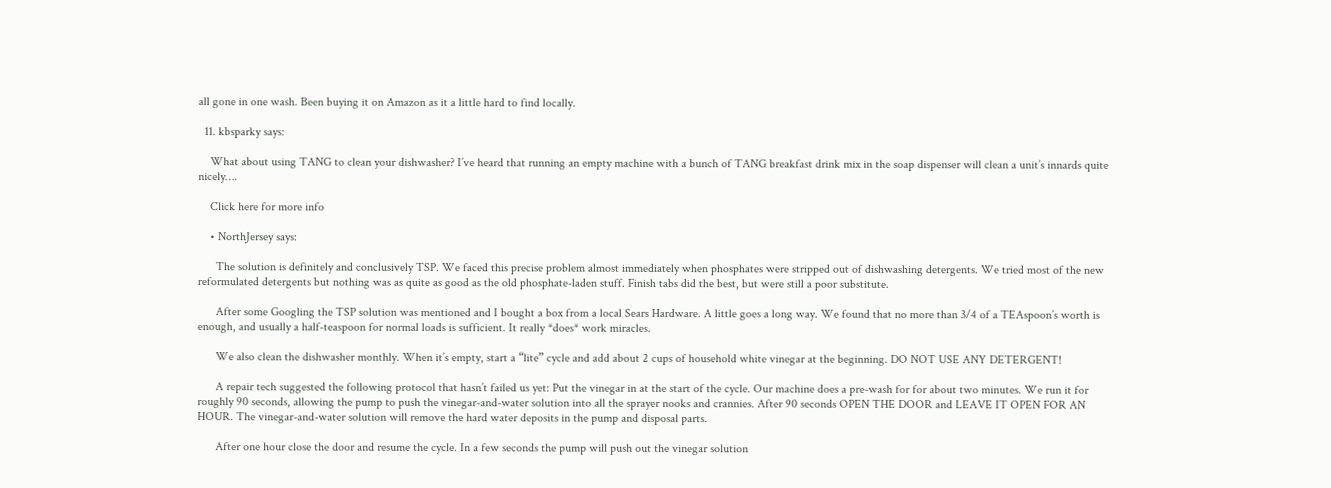all gone in one wash. Been buying it on Amazon as it a little hard to find locally.

  11. kbsparky says:

    What about using TANG to clean your dishwasher? I’ve heard that running an empty machine with a bunch of TANG breakfast drink mix in the soap dispenser will clean a unit’s innards quite nicely….

    Click here for more info

    • NorthJersey says:

      The solution is definitely and conclusively TSP. We faced this precise problem almost immediately when phosphates were stripped out of dishwashing detergents. We tried most of the new reformulated detergents but nothing was as quite as good as the old phosphate-laden stuff. Finish tabs did the best, but were still a poor substitute.

      After some Googling the TSP solution was mentioned and I bought a box from a local Sears Hardware. A little goes a long way. We found that no more than 3/4 of a TEAspoon’s worth is enough, and usually a half-teaspoon for normal loads is sufficient. It really *does* work miracles.

      We also clean the dishwasher monthly. When it’s empty, start a “lite” cycle and add about 2 cups of household white vinegar at the beginning. DO NOT USE ANY DETERGENT!

      A repair tech suggested the following protocol that hasn’t failed us yet: Put the vinegar in at the start of the cycle. Our machine does a pre-wash for for about two minutes. We run it for roughly 90 seconds, allowing the pump to push the vinegar-and-water solution into all the sprayer nooks and crannies. After 90 seconds OPEN THE DOOR and LEAVE IT OPEN FOR AN HOUR. The vinegar-and-water solution will remove the hard water deposits in the pump and disposal parts.

      After one hour close the door and resume the cycle. In a few seconds the pump will push out the vinegar solution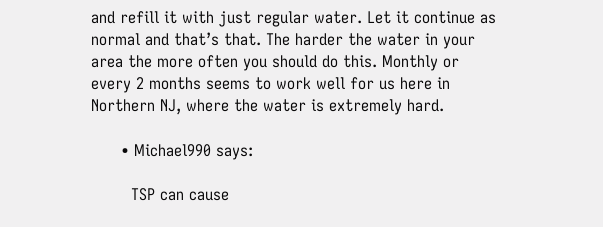and refill it with just regular water. Let it continue as normal and that’s that. The harder the water in your area the more often you should do this. Monthly or every 2 months seems to work well for us here in Northern NJ, where the water is extremely hard.

      • Michael990 says:

        TSP can cause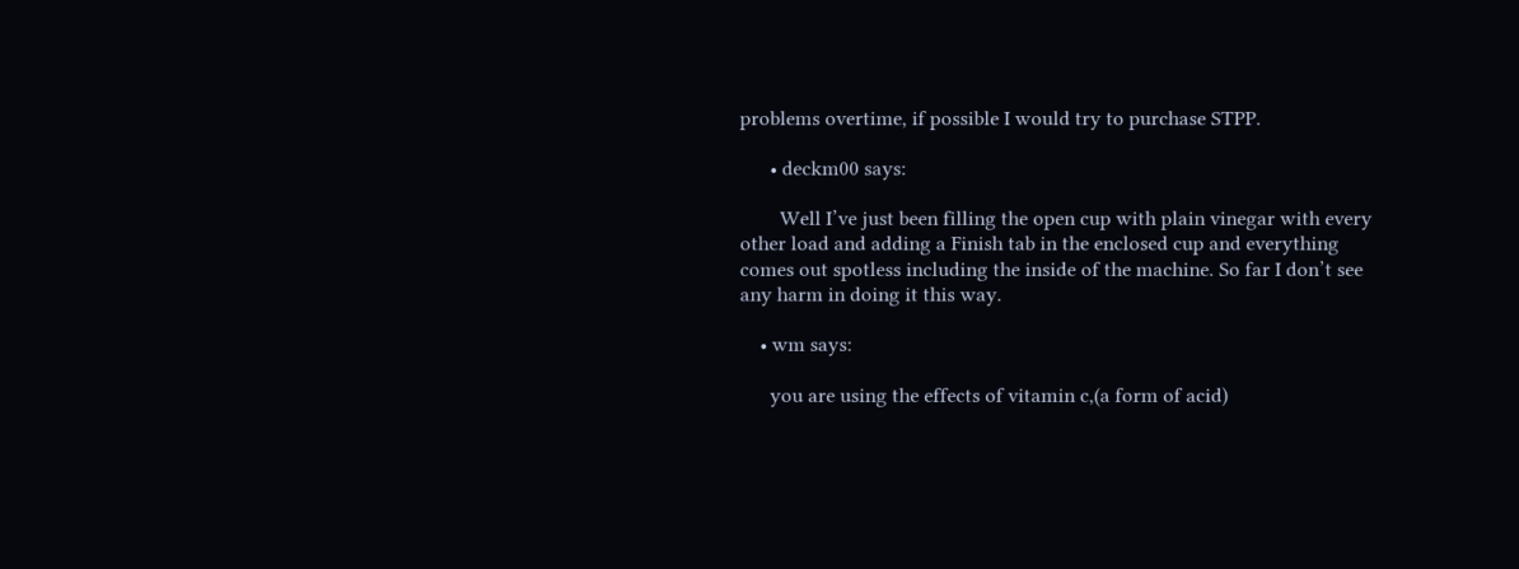problems overtime, if possible I would try to purchase STPP.

      • deckm00 says:

        Well I’ve just been filling the open cup with plain vinegar with every other load and adding a Finish tab in the enclosed cup and everything comes out spotless including the inside of the machine. So far I don’t see any harm in doing it this way.

    • wm says:

      you are using the effects of vitamin c,(a form of acid)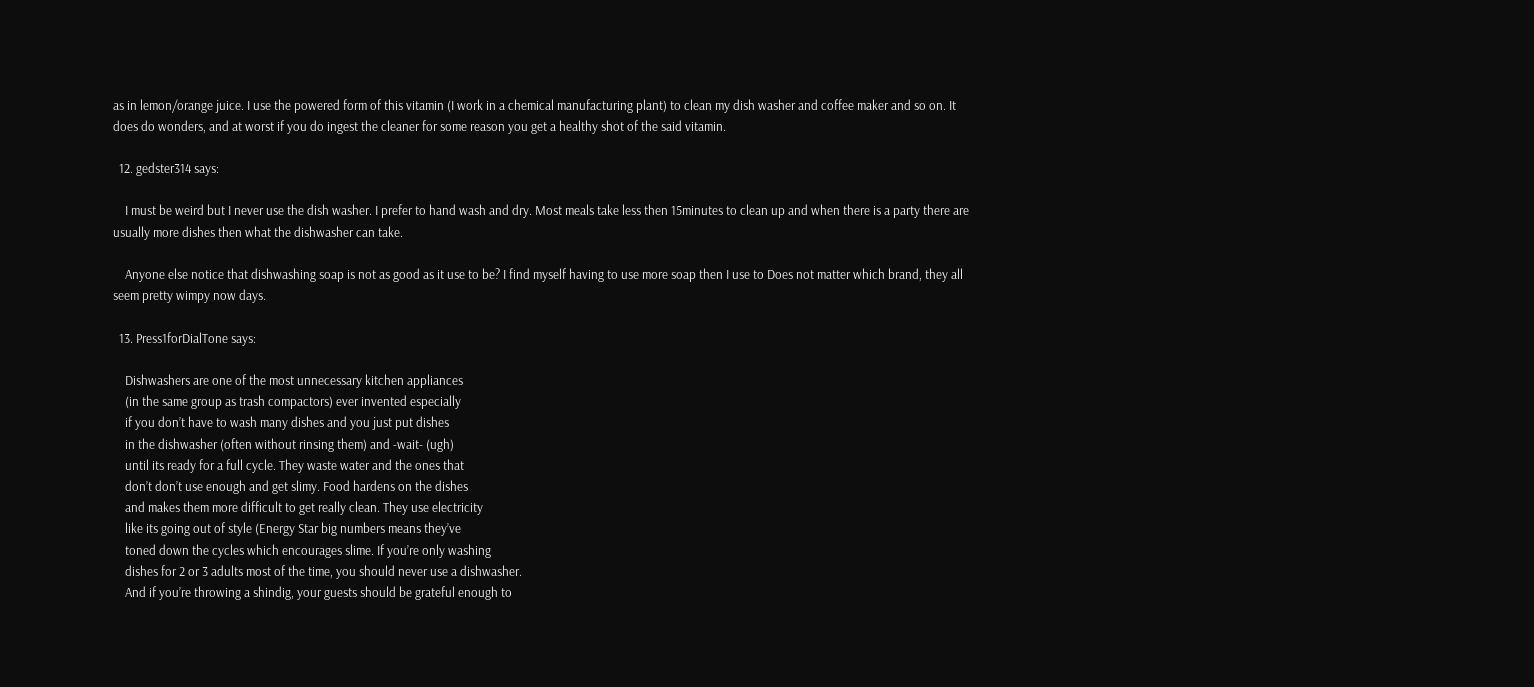as in lemon/orange juice. I use the powered form of this vitamin (I work in a chemical manufacturing plant) to clean my dish washer and coffee maker and so on. It does do wonders, and at worst if you do ingest the cleaner for some reason you get a healthy shot of the said vitamin.

  12. gedster314 says:

    I must be weird but I never use the dish washer. I prefer to hand wash and dry. Most meals take less then 15minutes to clean up and when there is a party there are usually more dishes then what the dishwasher can take.

    Anyone else notice that dishwashing soap is not as good as it use to be? I find myself having to use more soap then I use to Does not matter which brand, they all seem pretty wimpy now days.

  13. Press1forDialTone says:

    Dishwashers are one of the most unnecessary kitchen appliances
    (in the same group as trash compactors) ever invented especially
    if you don’t have to wash many dishes and you just put dishes
    in the dishwasher (often without rinsing them) and -wait- (ugh)
    until its ready for a full cycle. They waste water and the ones that
    don’t don’t use enough and get slimy. Food hardens on the dishes
    and makes them more difficult to get really clean. They use electricity
    like its going out of style (Energy Star big numbers means they’ve
    toned down the cycles which encourages slime. If you’re only washing
    dishes for 2 or 3 adults most of the time, you should never use a dishwasher.
    And if you’re throwing a shindig, your guests should be grateful enough to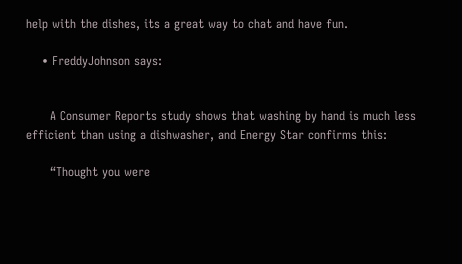help with the dishes, its a great way to chat and have fun.

    • FreddyJohnson says:


      A Consumer Reports study shows that washing by hand is much less efficient than using a dishwasher, and Energy Star confirms this:

      “Thought you were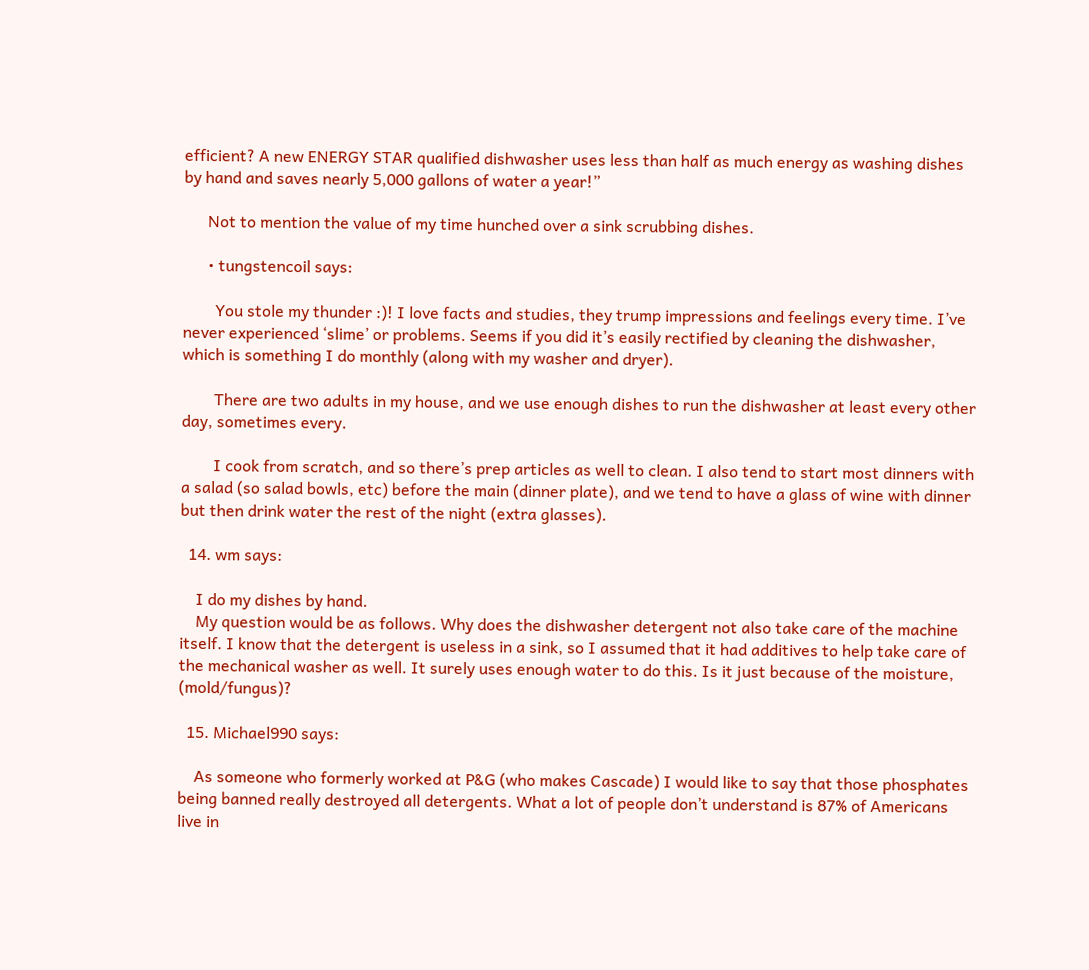efficient? A new ENERGY STAR qualified dishwasher uses less than half as much energy as washing dishes by hand and saves nearly 5,000 gallons of water a year!”

      Not to mention the value of my time hunched over a sink scrubbing dishes.

      • tungstencoil says:

        You stole my thunder :)! I love facts and studies, they trump impressions and feelings every time. I’ve never experienced ‘slime’ or problems. Seems if you did it’s easily rectified by cleaning the dishwasher, which is something I do monthly (along with my washer and dryer).

        There are two adults in my house, and we use enough dishes to run the dishwasher at least every other day, sometimes every.

        I cook from scratch, and so there’s prep articles as well to clean. I also tend to start most dinners with a salad (so salad bowls, etc) before the main (dinner plate), and we tend to have a glass of wine with dinner but then drink water the rest of the night (extra glasses).

  14. wm says:

    I do my dishes by hand.
    My question would be as follows. Why does the dishwasher detergent not also take care of the machine itself. I know that the detergent is useless in a sink, so I assumed that it had additives to help take care of the mechanical washer as well. It surely uses enough water to do this. Is it just because of the moisture, (mold/fungus)?

  15. Michael990 says:

    As someone who formerly worked at P&G (who makes Cascade) I would like to say that those phosphates being banned really destroyed all detergents. What a lot of people don’t understand is 87% of Americans live in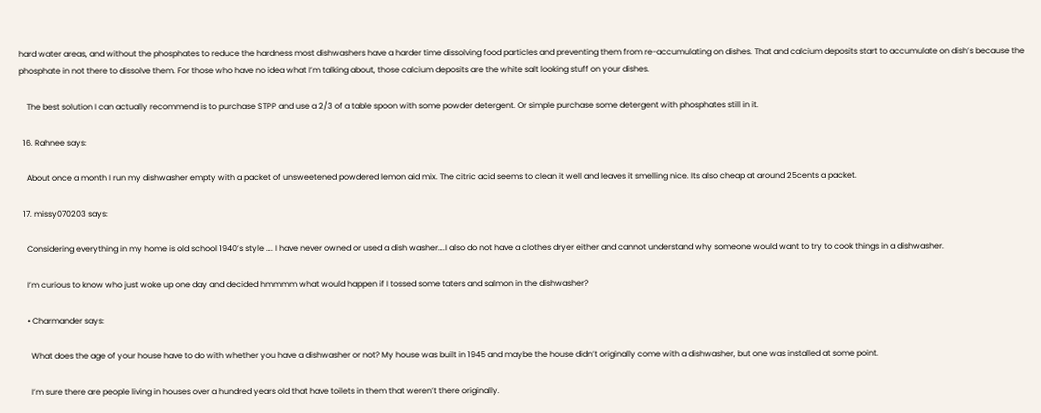hard water areas, and without the phosphates to reduce the hardness most dishwashers have a harder time dissolving food particles and preventing them from re-accumulating on dishes. That and calcium deposits start to accumulate on dish’s because the phosphate in not there to dissolve them. For those who have no idea what I’m talking about, those calcium deposits are the white salt looking stuff on your dishes.

    The best solution I can actually recommend is to purchase STPP and use a 2/3 of a table spoon with some powder detergent. Or simple purchase some detergent with phosphates still in it.

  16. Rahnee says:

    About once a month I run my dishwasher empty with a packet of unsweetened powdered lemon aid mix. The citric acid seems to clean it well and leaves it smelling nice. Its also cheap at around 25cents a packet.

  17. missy070203 says:

    Considering everything in my home is old school 1940’s style …. I have never owned or used a dish washer….I also do not have a clothes dryer either and cannot understand why someone would want to try to cook things in a dishwasher.

    I’m curious to know who just woke up one day and decided hmmmm what would happen if I tossed some taters and salmon in the dishwasher?

    • Charmander says:

      What does the age of your house have to do with whether you have a dishwasher or not? My house was built in 1945 and maybe the house didn’t originally come with a dishwasher, but one was installed at some point.

      I’m sure there are people living in houses over a hundred years old that have toilets in them that weren’t there originally.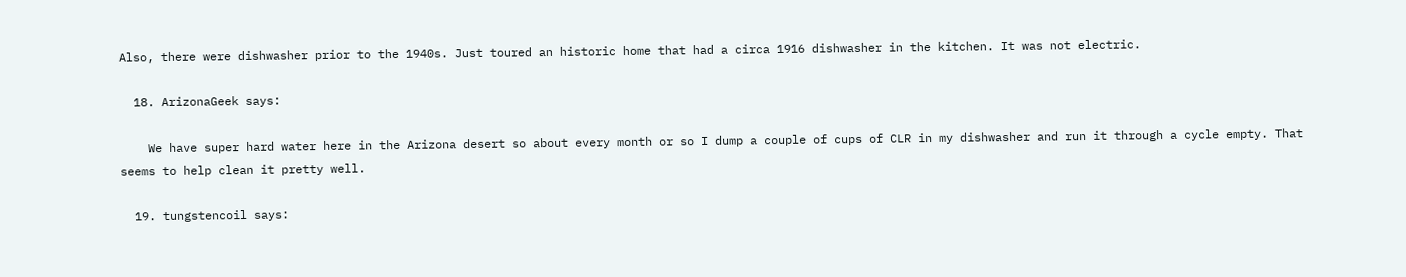Also, there were dishwasher prior to the 1940s. Just toured an historic home that had a circa 1916 dishwasher in the kitchen. It was not electric.

  18. ArizonaGeek says:

    We have super hard water here in the Arizona desert so about every month or so I dump a couple of cups of CLR in my dishwasher and run it through a cycle empty. That seems to help clean it pretty well.

  19. tungstencoil says: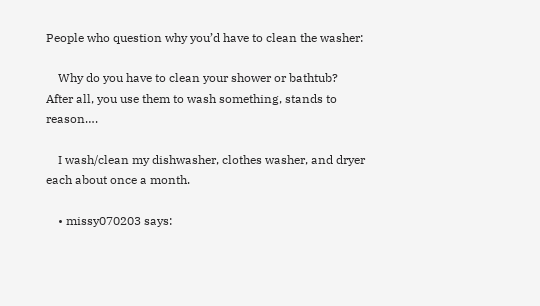People who question why you’d have to clean the washer:

    Why do you have to clean your shower or bathtub? After all, you use them to wash something, stands to reason….

    I wash/clean my dishwasher, clothes washer, and dryer each about once a month.

    • missy070203 says: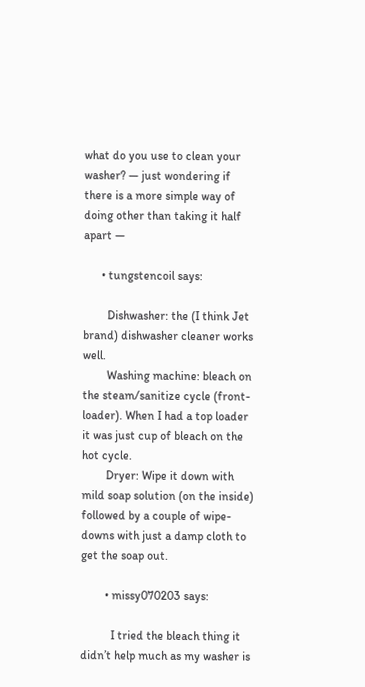what do you use to clean your washer? — just wondering if there is a more simple way of doing other than taking it half apart —

      • tungstencoil says:

        Dishwasher: the (I think Jet brand) dishwasher cleaner works well.
        Washing machine: bleach on the steam/sanitize cycle (front-loader). When I had a top loader it was just cup of bleach on the hot cycle.
        Dryer: Wipe it down with mild soap solution (on the inside) followed by a couple of wipe-downs with just a damp cloth to get the soap out.

        • missy070203 says:

          I tried the bleach thing it didn’t help much as my washer is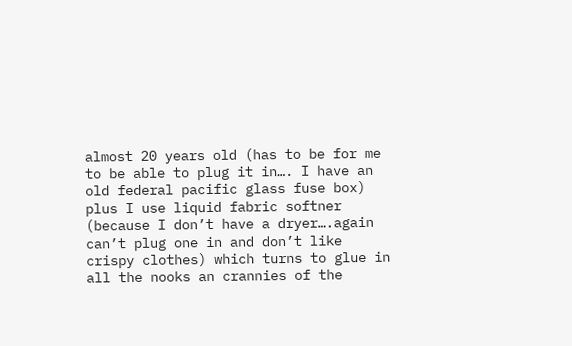almost 20 years old (has to be for me to be able to plug it in…. I have an old federal pacific glass fuse box) plus I use liquid fabric softner (because I don’t have a dryer….again can’t plug one in and don’t like crispy clothes) which turns to glue in all the nooks an crannies of the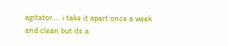agitator…. i take it apart once a week and clean but its a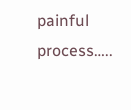painful process…..